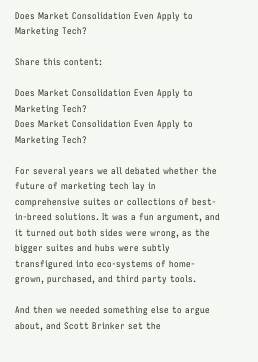Does Market Consolidation Even Apply to Marketing Tech?

Share this content:

Does Market Consolidation Even Apply to Marketing Tech?
Does Market Consolidation Even Apply to Marketing Tech?

For several years we all debated whether the future of marketing tech lay in comprehensive suites or collections of best-in-breed solutions. It was a fun argument, and it turned out both sides were wrong, as the bigger suites and hubs were subtly transfigured into eco-systems of home-grown, purchased, and third party tools.

And then we needed something else to argue about, and Scott Brinker set the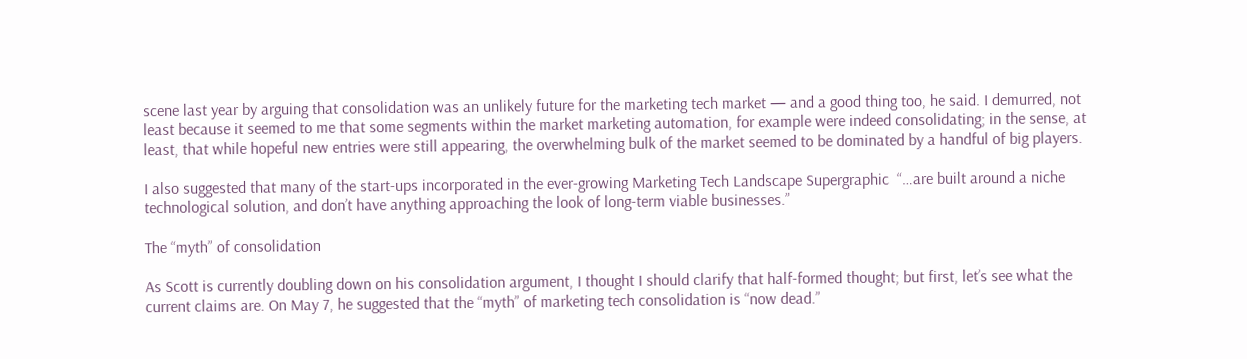scene last year by arguing that consolidation was an unlikely future for the marketing tech market — and a good thing too, he said. I demurred, not least because it seemed to me that some segments within the market marketing automation, for example were indeed consolidating; in the sense, at least, that while hopeful new entries were still appearing, the overwhelming bulk of the market seemed to be dominated by a handful of big players.

I also suggested that many of the start-ups incorporated in the ever-growing Marketing Tech Landscape Supergraphic  “…are built around a niche technological solution, and don’t have anything approaching the look of long-term viable businesses.”

The “myth” of consolidation

As Scott is currently doubling down on his consolidation argument, I thought I should clarify that half-formed thought; but first, let’s see what the current claims are. On May 7, he suggested that the “myth” of marketing tech consolidation is “now dead.”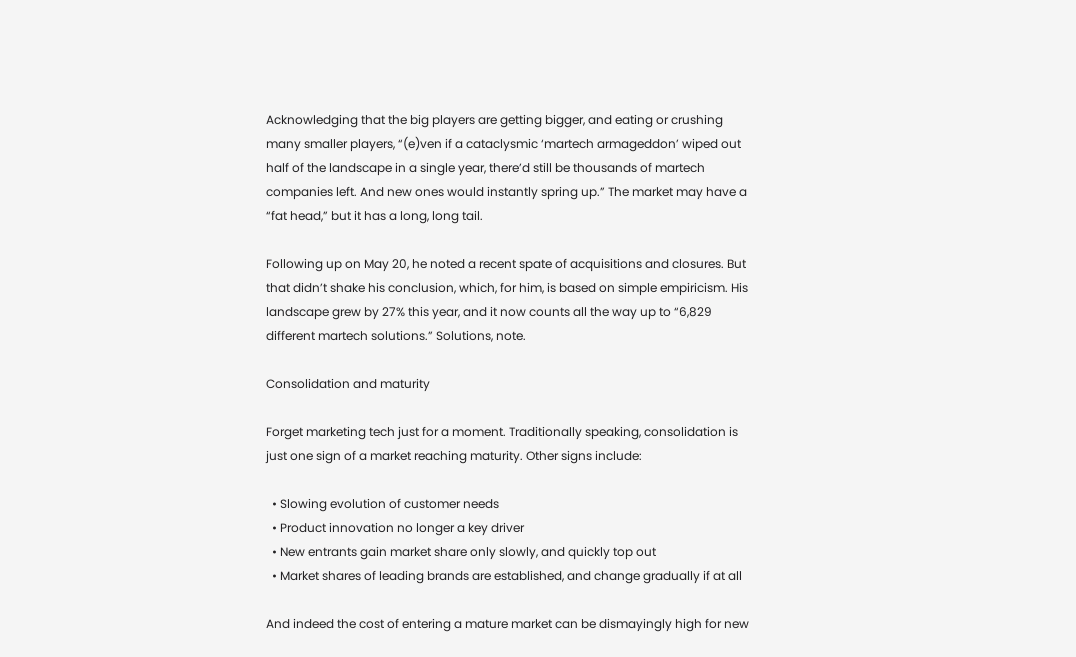Acknowledging that the big players are getting bigger, and eating or crushing many smaller players, “(e)ven if a cataclysmic ‘martech armageddon’ wiped out half of the landscape in a single year, there’d still be thousands of martech companies left. And new ones would instantly spring up.” The market may have a “fat head,” but it has a long, long tail.

Following up on May 20, he noted a recent spate of acquisitions and closures. But that didn’t shake his conclusion, which, for him, is based on simple empiricism. His landscape grew by 27% this year, and it now counts all the way up to “6,829 different martech solutions.” Solutions, note.

Consolidation and maturity

Forget marketing tech just for a moment. Traditionally speaking, consolidation is just one sign of a market reaching maturity. Other signs include:

  • Slowing evolution of customer needs
  • Product innovation no longer a key driver
  • New entrants gain market share only slowly, and quickly top out
  • Market shares of leading brands are established, and change gradually if at all

And indeed the cost of entering a mature market can be dismayingly high for new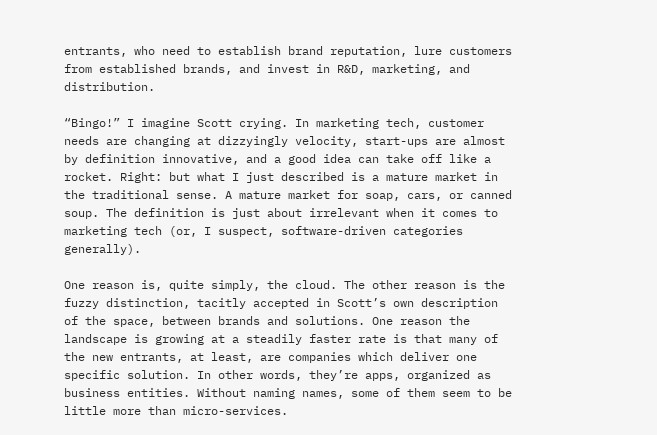entrants, who need to establish brand reputation, lure customers from established brands, and invest in R&D, marketing, and distribution.

“Bingo!” I imagine Scott crying. In marketing tech, customer needs are changing at dizzyingly velocity, start-ups are almost by definition innovative, and a good idea can take off like a rocket. Right: but what I just described is a mature market in the traditional sense. A mature market for soap, cars, or canned soup. The definition is just about irrelevant when it comes to marketing tech (or, I suspect, software-driven categories generally).

One reason is, quite simply, the cloud. The other reason is the fuzzy distinction, tacitly accepted in Scott’s own description of the space, between brands and solutions. One reason the landscape is growing at a steadily faster rate is that many of the new entrants, at least, are companies which deliver one specific solution. In other words, they’re apps, organized as business entities. Without naming names, some of them seem to be little more than micro-services.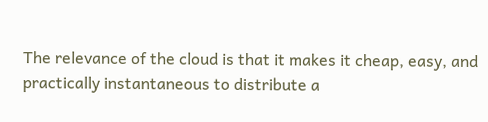The relevance of the cloud is that it makes it cheap, easy, and practically instantaneous to distribute a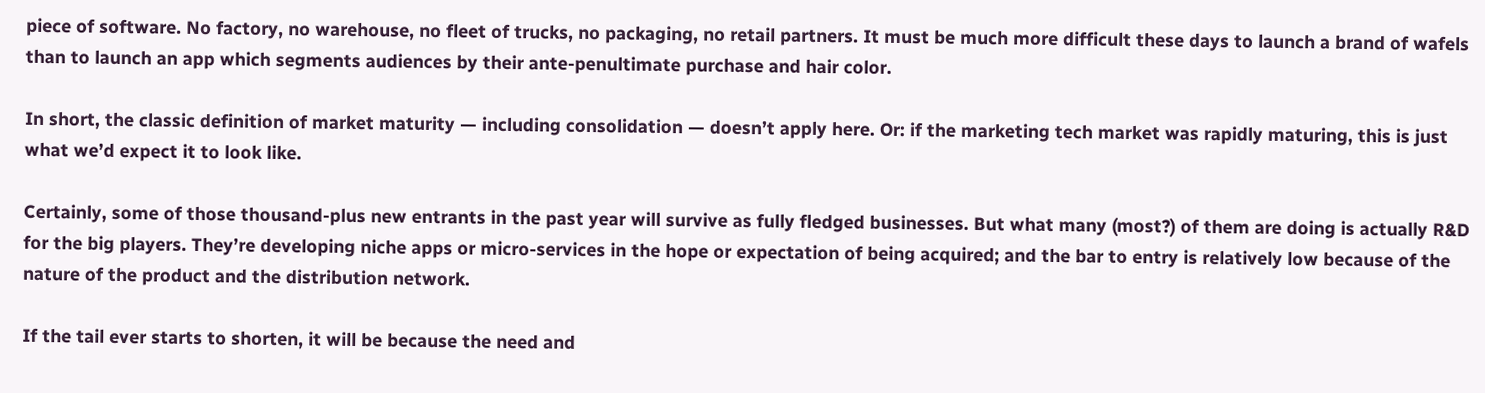piece of software. No factory, no warehouse, no fleet of trucks, no packaging, no retail partners. It must be much more difficult these days to launch a brand of wafels than to launch an app which segments audiences by their ante-penultimate purchase and hair color.

In short, the classic definition of market maturity — including consolidation — doesn’t apply here. Or: if the marketing tech market was rapidly maturing, this is just what we’d expect it to look like.

Certainly, some of those thousand-plus new entrants in the past year will survive as fully fledged businesses. But what many (most?) of them are doing is actually R&D for the big players. They’re developing niche apps or micro-services in the hope or expectation of being acquired; and the bar to entry is relatively low because of the nature of the product and the distribution network.

If the tail ever starts to shorten, it will be because the need and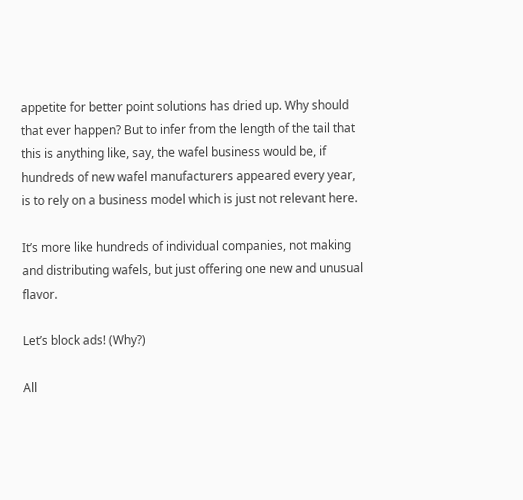appetite for better point solutions has dried up. Why should that ever happen? But to infer from the length of the tail that this is anything like, say, the wafel business would be, if hundreds of new wafel manufacturers appeared every year, is to rely on a business model which is just not relevant here.

It’s more like hundreds of individual companies, not making and distributing wafels, but just offering one new and unusual flavor.

Let’s block ads! (Why?)

All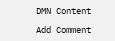DMN Content

Add Comment